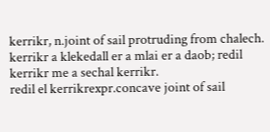kerrikr, n.joint of sail protruding from chalech.
kerrikr a klekedall er a mlai er a daob; redil kerrikr me a sechal kerrikr.
redil el kerrikrexpr.concave joint of sail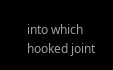into which hooked joint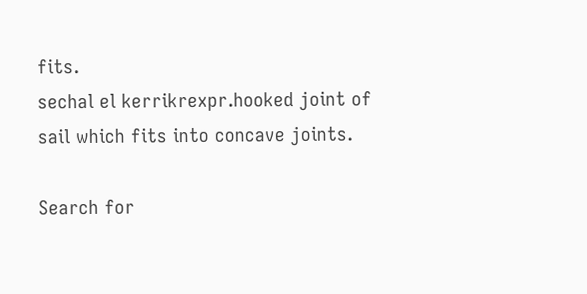fits.
sechal el kerrikrexpr.hooked joint of sail which fits into concave joints.

Search for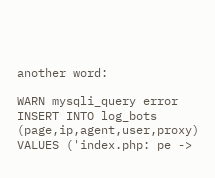another word:

WARN mysqli_query error
INSERT INTO log_bots (page,ip,agent,user,proxy) VALUES ('index.php: pe ->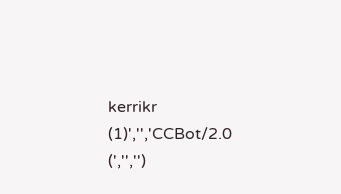kerrikr (1)','','CCBot/2.0 (','','')